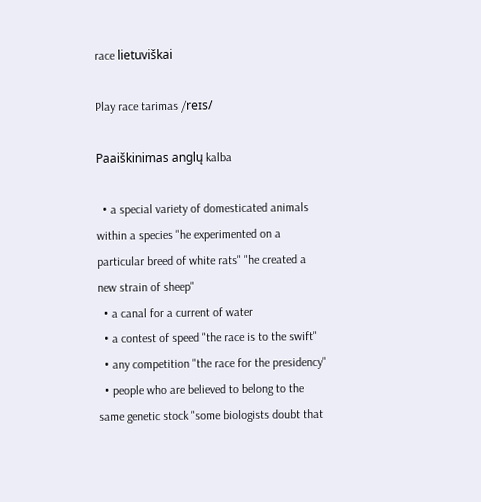race lietuviškai

Play race tarimas /reɪs/

Paaiškinimas anglų kalba

  • a special variety of domesticated animals within a species "he experimented on a particular breed of white rats" "he created a new strain of sheep"
  • a canal for a current of water
  • a contest of speed "the race is to the swift"
  • any competition "the race for the presidency"
  • people who are believed to belong to the same genetic stock "some biologists doubt that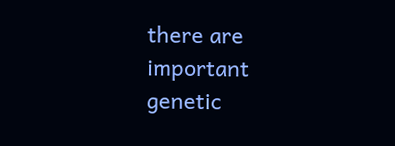there are important genetic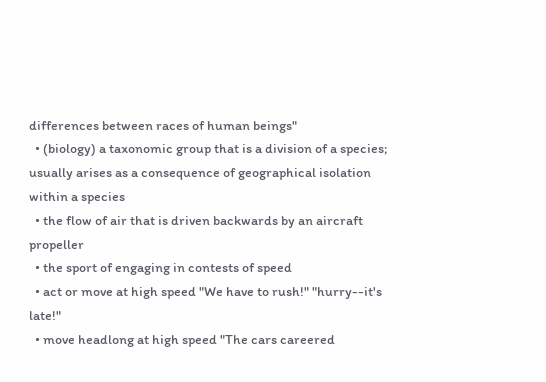differences between races of human beings"
  • (biology) a taxonomic group that is a division of a species; usually arises as a consequence of geographical isolation within a species
  • the flow of air that is driven backwards by an aircraft propeller
  • the sport of engaging in contests of speed
  • act or move at high speed "We have to rush!" "hurry--it's late!"
  • move headlong at high speed "The cars careered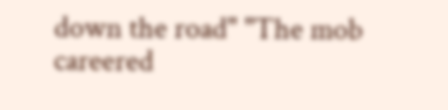down the road" "The mob careered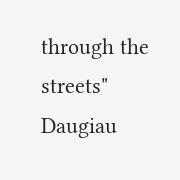through the streets"
Daugiau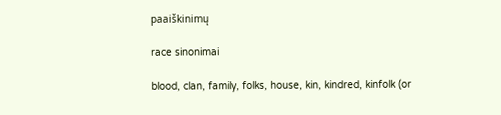paaiškinimų

race sinonimai

blood, clan, family, folks, house, kin, kindred, kinfolk (or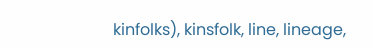kinfolks), kinsfolk, line, lineage,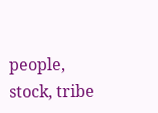people, stock, tribe